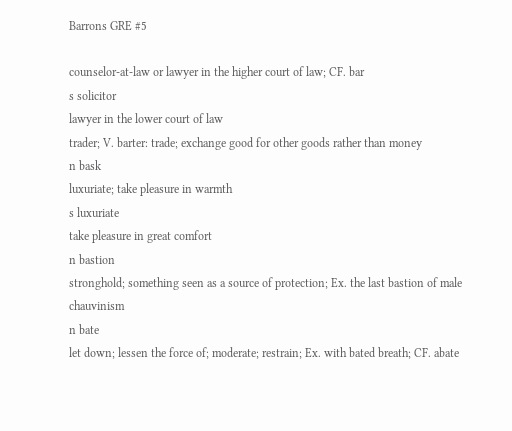Barrons GRE #5

counselor-at-law or lawyer in the higher court of law; CF. bar
s solicitor
lawyer in the lower court of law
trader; V. barter: trade; exchange good for other goods rather than money
n bask
luxuriate; take pleasure in warmth
s luxuriate
take pleasure in great comfort
n bastion
stronghold; something seen as a source of protection; Ex. the last bastion of male chauvinism
n bate
let down; lessen the force of; moderate; restrain; Ex. with bated breath; CF. abate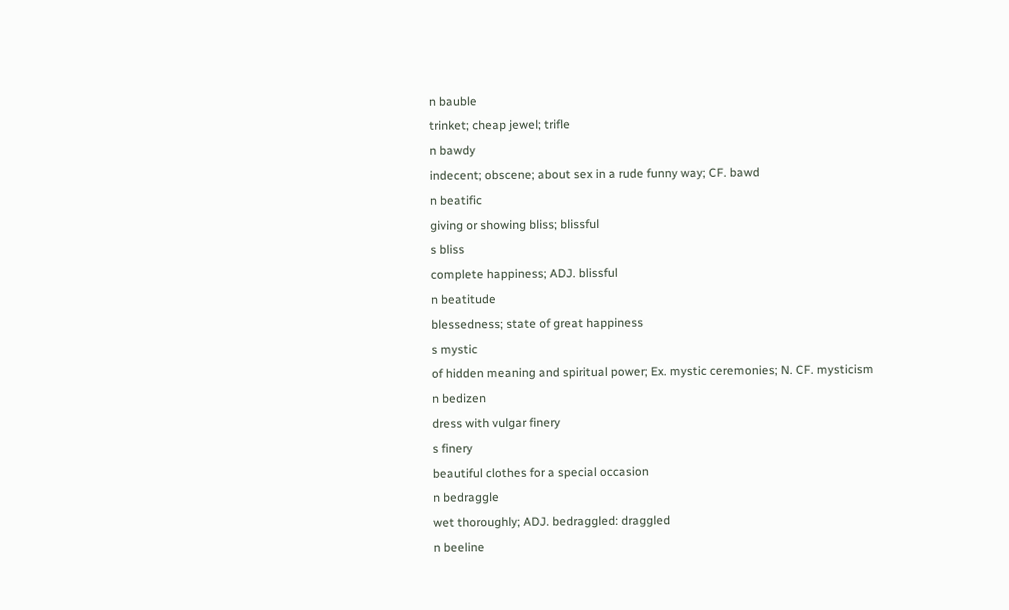n bauble
trinket; cheap jewel; trifle
n bawdy
indecent; obscene; about sex in a rude funny way; CF. bawd
n beatific
giving or showing bliss; blissful
s bliss
complete happiness; ADJ. blissful
n beatitude
blessedness; state of great happiness
s mystic
of hidden meaning and spiritual power; Ex. mystic ceremonies; N. CF. mysticism
n bedizen
dress with vulgar finery
s finery
beautiful clothes for a special occasion
n bedraggle
wet thoroughly; ADJ. bedraggled: draggled
n beeline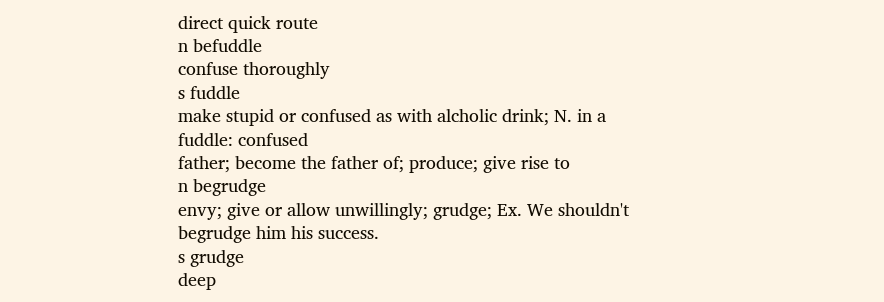direct quick route
n befuddle
confuse thoroughly
s fuddle
make stupid or confused as with alcholic drink; N. in a fuddle: confused
father; become the father of; produce; give rise to
n begrudge
envy; give or allow unwillingly; grudge; Ex. We shouldn't begrudge him his success.
s grudge
deep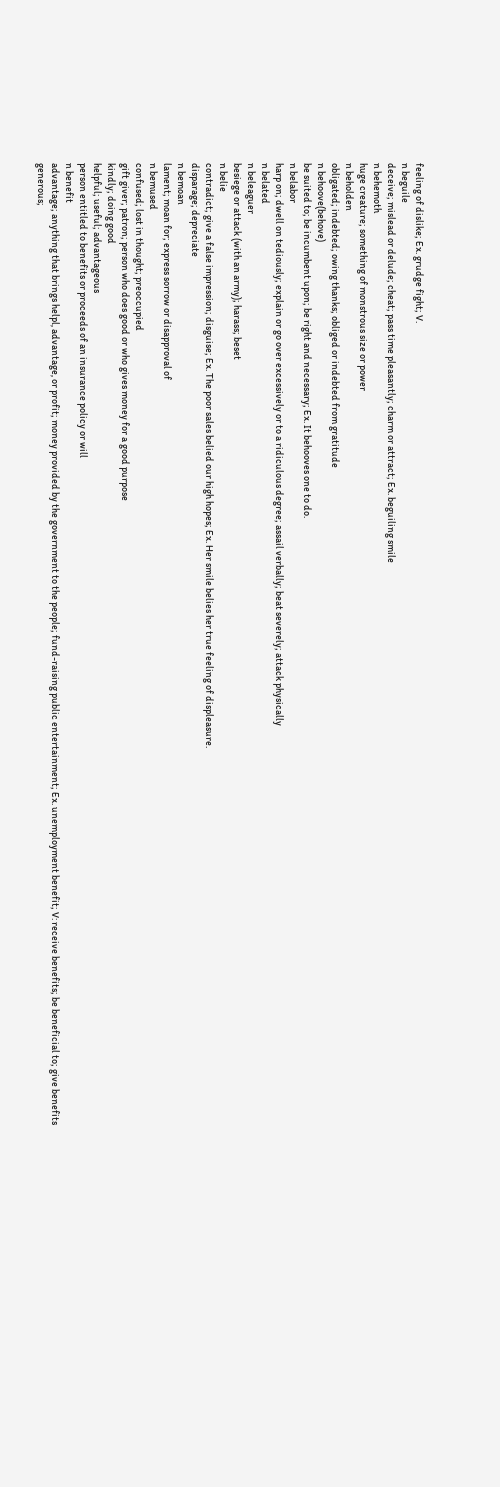feeling of dislike; Ex. grudge fight; V.
n beguile
deceive; mislead or delude; cheat; pass time pleasantly; charm or attract; Ex. beguiling smile
n behemoth
huge creature; something of monstrous size or power
n beholden
obligated; indebted; owing thanks; obliged or indebted from gratitude
n behoove(behove)
be suited to; be incumbent upon; be right and necessary; Ex. It behooves one to do.
n belabor
harp on; dwell on tediously; explain or go over excessively or to a ridiculous degree; assail verbally; beat severely; attack physically
n belated
n beleaguer
besiege or attack (with an army); harass; beset
n belie
contradict; give a false impression; disguise; Ex. The poor sales belied our high hopes; Ex. Her smile belies her true feeling of displeasure.
disparage; depreciate
n bemoan
lament; moan for; express sorrow or disapproval of
n bemused
confused; lost in thought; preoccupied
gift giver; patron; person who does good or who gives money for a good purpose
kindly; doing good
helpful; useful; advantageous
person entitled to benefits or proceeds of an insurance policy or will
n benefit
advantage; anything that brings helpl, advantage, or profit; money provided by the government to the people; fund-raising public entertainment; Ex. unemployment benefit; V: receive benefits; be beneficial to; give benefits
generous;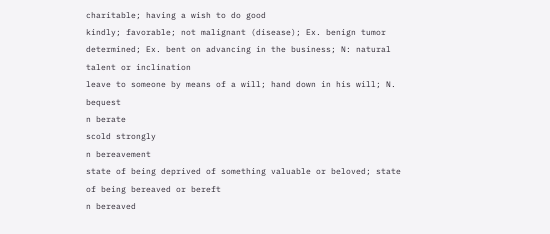charitable; having a wish to do good
kindly; favorable; not malignant (disease); Ex. benign tumor
determined; Ex. bent on advancing in the business; N: natural talent or inclination
leave to someone by means of a will; hand down in his will; N. bequest
n berate
scold strongly
n bereavement
state of being deprived of something valuable or beloved; state of being bereaved or bereft
n bereaved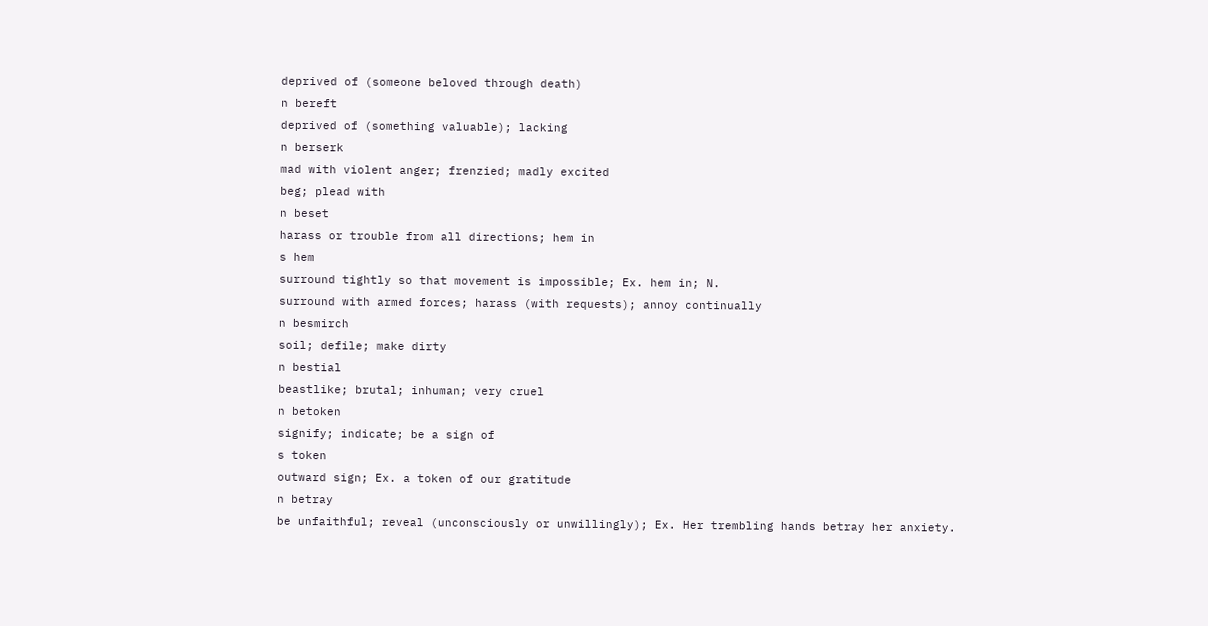deprived of (someone beloved through death)
n bereft
deprived of (something valuable); lacking
n berserk
mad with violent anger; frenzied; madly excited
beg; plead with
n beset
harass or trouble from all directions; hem in
s hem
surround tightly so that movement is impossible; Ex. hem in; N.
surround with armed forces; harass (with requests); annoy continually
n besmirch
soil; defile; make dirty
n bestial
beastlike; brutal; inhuman; very cruel
n betoken
signify; indicate; be a sign of
s token
outward sign; Ex. a token of our gratitude
n betray
be unfaithful; reveal (unconsciously or unwillingly); Ex. Her trembling hands betray her anxiety.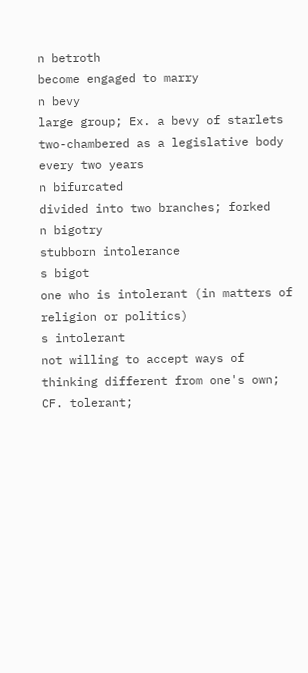n betroth
become engaged to marry
n bevy
large group; Ex. a bevy of starlets
two-chambered as a legislative body
every two years
n bifurcated
divided into two branches; forked
n bigotry
stubborn intolerance
s bigot
one who is intolerant (in matters of religion or politics)
s intolerant
not willing to accept ways of thinking different from one's own; CF. tolerant;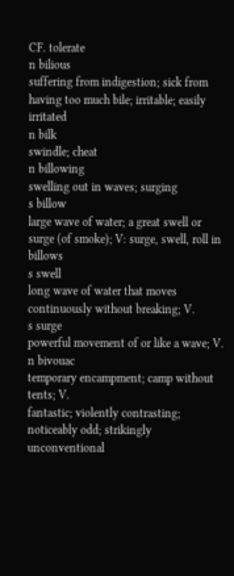CF. tolerate
n bilious
suffering from indigestion; sick from having too much bile; irritable; easily irritated
n bilk
swindle; cheat
n billowing
swelling out in waves; surging
s billow
large wave of water; a great swell or surge (of smoke); V: surge, swell, roll in billows
s swell
long wave of water that moves continuously without breaking; V.
s surge
powerful movement of or like a wave; V.
n bivouac
temporary encampment; camp without tents; V.
fantastic; violently contrasting; noticeably odd; strikingly unconventional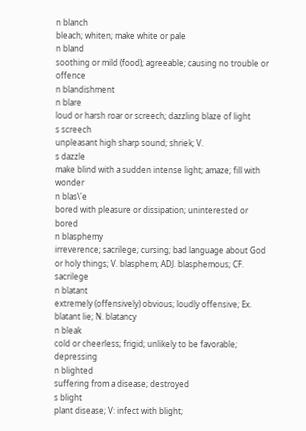n blanch
bleach; whiten; make white or pale
n bland
soothing or mild (food); agreeable; causing no trouble or offence
n blandishment
n blare
loud or harsh roar or screech; dazzling blaze of light
s screech
unpleasant high sharp sound; shriek; V.
s dazzle
make blind with a sudden intense light; amaze; fill with wonder
n blas\'e
bored with pleasure or dissipation; uninterested or bored
n blasphemy
irreverence; sacrilege; cursing; bad language about God or holy things; V. blasphem; ADJ. blasphemous; CF. sacrilege
n blatant
extremely (offensively) obvious; loudly offensive; Ex. blatant lie; N. blatancy
n bleak
cold or cheerless; frigid; unlikely to be favorable; depressing
n blighted
suffering from a disease; destroyed
s blight
plant disease; V: infect with blight;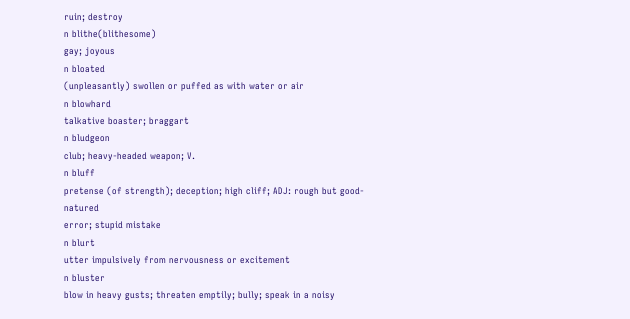ruin; destroy
n blithe(blithesome)
gay; joyous
n bloated
(unpleasantly) swollen or puffed as with water or air
n blowhard
talkative boaster; braggart
n bludgeon
club; heavy-headed weapon; V.
n bluff
pretense (of strength); deception; high cliff; ADJ: rough but good-natured
error; stupid mistake
n blurt
utter impulsively from nervousness or excitement
n bluster
blow in heavy gusts; threaten emptily; bully; speak in a noisy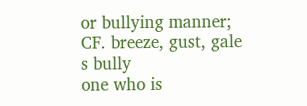or bullying manner; CF. breeze, gust, gale
s bully
one who is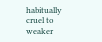habitually cruel to weaker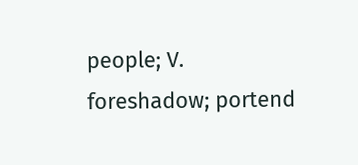people; V.
foreshadow; portend